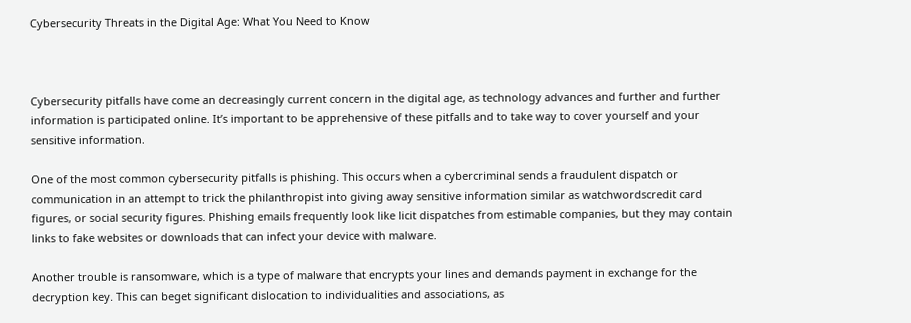Cybersecurity Threats in the Digital Age: What You Need to Know



Cybersecurity pitfalls have come an decreasingly current concern in the digital age, as technology advances and further and further information is participated online. It’s important to be apprehensive of these pitfalls and to take way to cover yourself and your sensitive information.

One of the most common cybersecurity pitfalls is phishing. This occurs when a cybercriminal sends a fraudulent dispatch or communication in an attempt to trick the philanthropist into giving away sensitive information similar as watchwordscredit card figures, or social security figures. Phishing emails frequently look like licit dispatches from estimable companies, but they may contain links to fake websites or downloads that can infect your device with malware.

Another trouble is ransomware, which is a type of malware that encrypts your lines and demands payment in exchange for the decryption key. This can beget significant dislocation to individualities and associations, as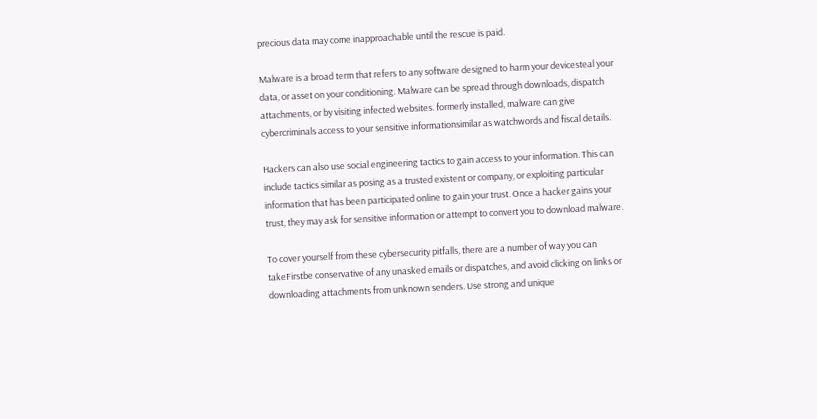precious data may come inapproachable until the rescue is paid.

Malware is a broad term that refers to any software designed to harm your devicesteal your data, or asset on your conditioning. Malware can be spread through downloads, dispatch attachments, or by visiting infected websites. formerly installed, malware can give cybercriminals access to your sensitive informationsimilar as watchwords and fiscal details.

Hackers can also use social engineering tactics to gain access to your information. This can include tactics similar as posing as a trusted existent or company, or exploiting particular information that has been participated online to gain your trust. Once a hacker gains your trust, they may ask for sensitive information or attempt to convert you to download malware.

To cover yourself from these cybersecurity pitfalls, there are a number of way you can takeFirstbe conservative of any unasked emails or dispatches, and avoid clicking on links or downloading attachments from unknown senders. Use strong and unique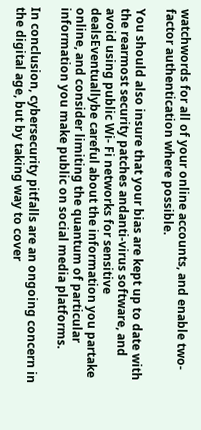watchwords for all of your online accounts, and enable two- factor authentication where possible.

You should also insure that your bias are kept up to date with the rearmost security patches andanti-virus software, and avoid using public Wi- Fi networks for sensitive dealsEventuallybe careful about the information you partake online, and consider limiting the quantum of particular information you make public on social media platforms.

In conclusion, cybersecurity pitfalls are an ongoing concern in the digital age, but by taking way to cover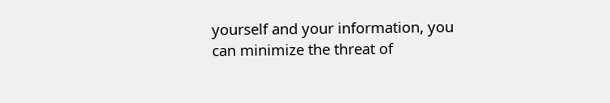yourself and your information, you can minimize the threat of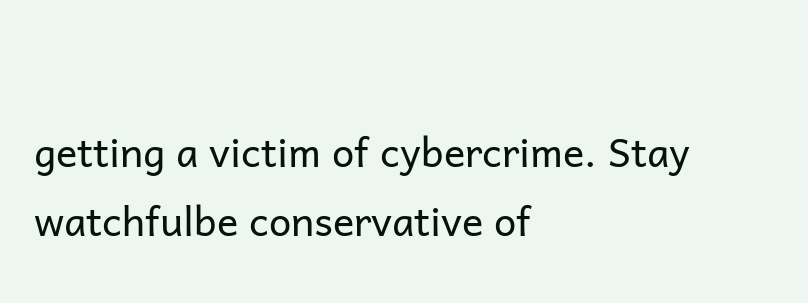getting a victim of cybercrime. Stay watchfulbe conservative of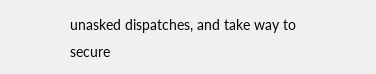unasked dispatches, and take way to secure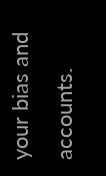your bias and accounts.